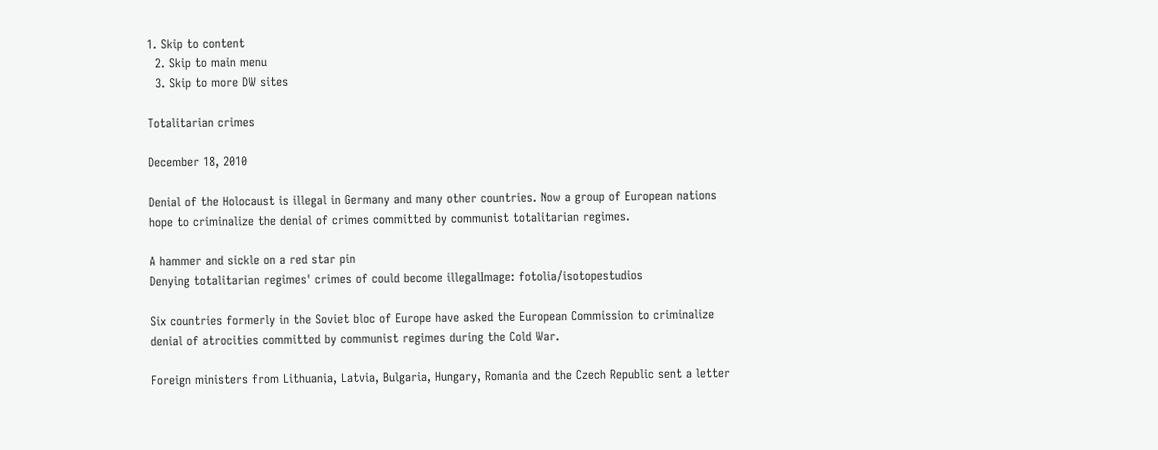1. Skip to content
  2. Skip to main menu
  3. Skip to more DW sites

Totalitarian crimes

December 18, 2010

Denial of the Holocaust is illegal in Germany and many other countries. Now a group of European nations hope to criminalize the denial of crimes committed by communist totalitarian regimes.

A hammer and sickle on a red star pin
Denying totalitarian regimes' crimes of could become illegalImage: fotolia/isotopestudios

Six countries formerly in the Soviet bloc of Europe have asked the European Commission to criminalize denial of atrocities committed by communist regimes during the Cold War.

Foreign ministers from Lithuania, Latvia, Bulgaria, Hungary, Romania and the Czech Republic sent a letter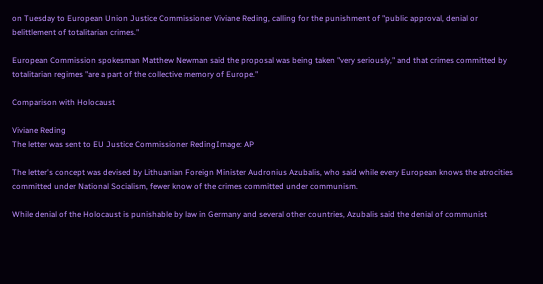on Tuesday to European Union Justice Commissioner Viviane Reding, calling for the punishment of "public approval, denial or belittlement of totalitarian crimes."

European Commission spokesman Matthew Newman said the proposal was being taken "very seriously," and that crimes committed by totalitarian regimes "are a part of the collective memory of Europe."

Comparison with Holocaust

Viviane Reding
The letter was sent to EU Justice Commissioner RedingImage: AP

The letter's concept was devised by Lithuanian Foreign Minister Audronius Azubalis, who said while every European knows the atrocities committed under National Socialism, fewer know of the crimes committed under communism.

While denial of the Holocaust is punishable by law in Germany and several other countries, Azubalis said the denial of communist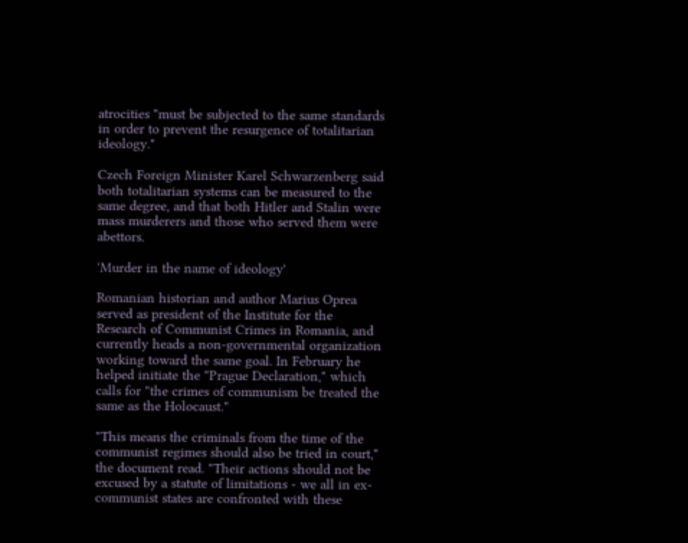atrocities "must be subjected to the same standards in order to prevent the resurgence of totalitarian ideology."

Czech Foreign Minister Karel Schwarzenberg said both totalitarian systems can be measured to the same degree, and that both Hitler and Stalin were mass murderers and those who served them were abettors.

'Murder in the name of ideology'

Romanian historian and author Marius Oprea served as president of the Institute for the Research of Communist Crimes in Romania, and currently heads a non-governmental organization working toward the same goal. In February he helped initiate the "Prague Declaration," which calls for "the crimes of communism be treated the same as the Holocaust."

"This means the criminals from the time of the communist regimes should also be tried in court," the document read. "Their actions should not be excused by a statute of limitations - we all in ex-communist states are confronted with these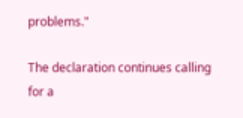problems."

The declaration continues calling for a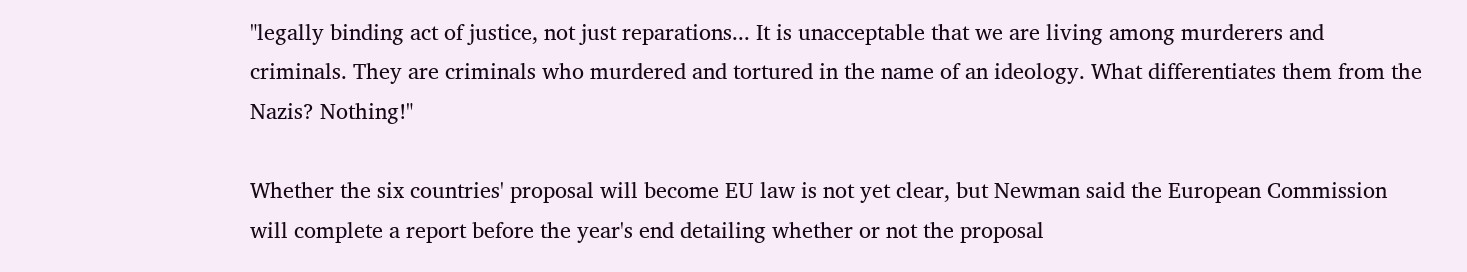"legally binding act of justice, not just reparations... It is unacceptable that we are living among murderers and criminals. They are criminals who murdered and tortured in the name of an ideology. What differentiates them from the Nazis? Nothing!"

Whether the six countries' proposal will become EU law is not yet clear, but Newman said the European Commission will complete a report before the year's end detailing whether or not the proposal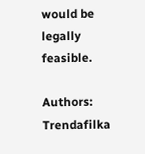would be legally feasible.

Authors: Trendafilka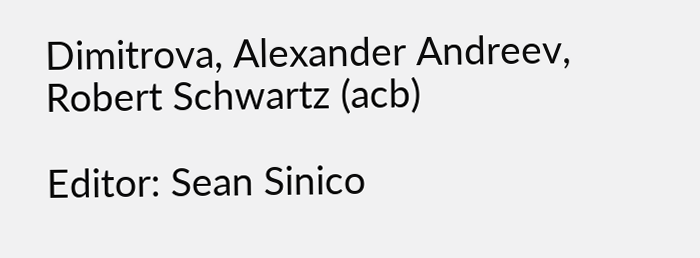Dimitrova, Alexander Andreev, Robert Schwartz (acb)

Editor: Sean Sinico